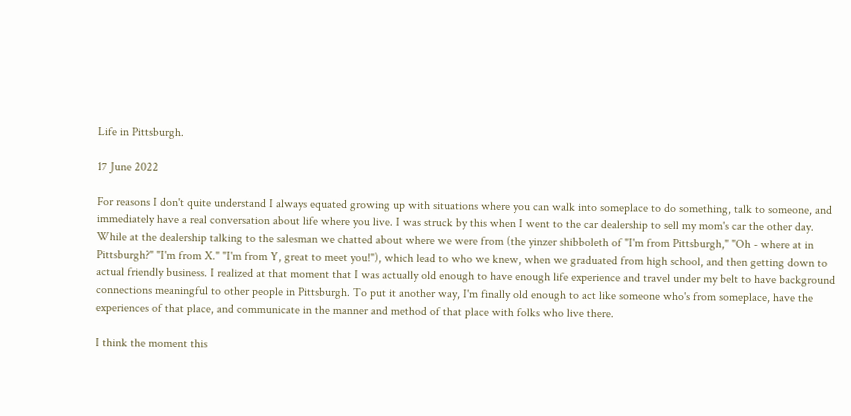Life in Pittsburgh.

17 June 2022

For reasons I don't quite understand I always equated growing up with situations where you can walk into someplace to do something, talk to someone, and immediately have a real conversation about life where you live. I was struck by this when I went to the car dealership to sell my mom's car the other day. While at the dealership talking to the salesman we chatted about where we were from (the yinzer shibboleth of "I'm from Pittsburgh," "Oh - where at in Pittsburgh?" "I'm from X." "I'm from Y, great to meet you!"), which lead to who we knew, when we graduated from high school, and then getting down to actual friendly business. I realized at that moment that I was actually old enough to have enough life experience and travel under my belt to have background connections meaningful to other people in Pittsburgh. To put it another way, I'm finally old enough to act like someone who's from someplace, have the experiences of that place, and communicate in the manner and method of that place with folks who live there.

I think the moment this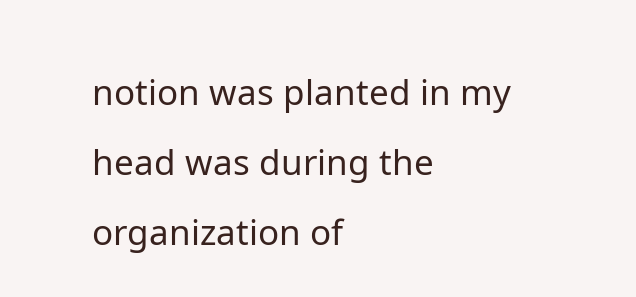notion was planted in my head was during the organization of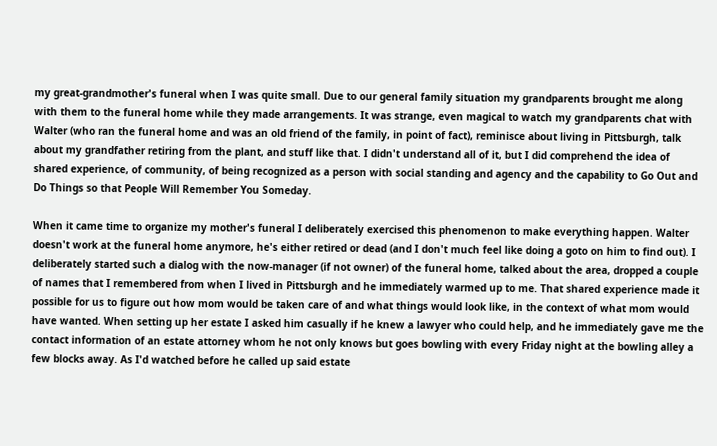my great-grandmother's funeral when I was quite small. Due to our general family situation my grandparents brought me along with them to the funeral home while they made arrangements. It was strange, even magical to watch my grandparents chat with Walter (who ran the funeral home and was an old friend of the family, in point of fact), reminisce about living in Pittsburgh, talk about my grandfather retiring from the plant, and stuff like that. I didn't understand all of it, but I did comprehend the idea of shared experience, of community, of being recognized as a person with social standing and agency and the capability to Go Out and Do Things so that People Will Remember You Someday.

When it came time to organize my mother's funeral I deliberately exercised this phenomenon to make everything happen. Walter doesn't work at the funeral home anymore, he's either retired or dead (and I don't much feel like doing a goto on him to find out). I deliberately started such a dialog with the now-manager (if not owner) of the funeral home, talked about the area, dropped a couple of names that I remembered from when I lived in Pittsburgh and he immediately warmed up to me. That shared experience made it possible for us to figure out how mom would be taken care of and what things would look like, in the context of what mom would have wanted. When setting up her estate I asked him casually if he knew a lawyer who could help, and he immediately gave me the contact information of an estate attorney whom he not only knows but goes bowling with every Friday night at the bowling alley a few blocks away. As I'd watched before he called up said estate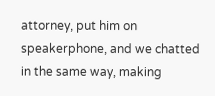attorney, put him on speakerphone, and we chatted in the same way, making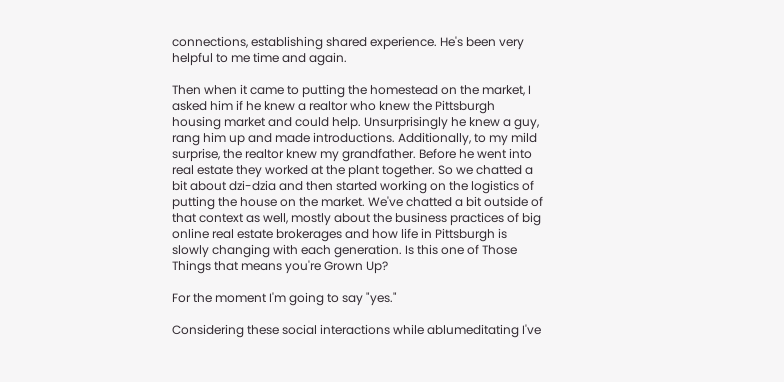connections, establishing shared experience. He's been very helpful to me time and again.

Then when it came to putting the homestead on the market, I asked him if he knew a realtor who knew the Pittsburgh housing market and could help. Unsurprisingly he knew a guy, rang him up and made introductions. Additionally, to my mild surprise, the realtor knew my grandfather. Before he went into real estate they worked at the plant together. So we chatted a bit about dzi-dzia and then started working on the logistics of putting the house on the market. We've chatted a bit outside of that context as well, mostly about the business practices of big online real estate brokerages and how life in Pittsburgh is slowly changing with each generation. Is this one of Those Things that means you're Grown Up?

For the moment I'm going to say "yes."

Considering these social interactions while ablumeditating I've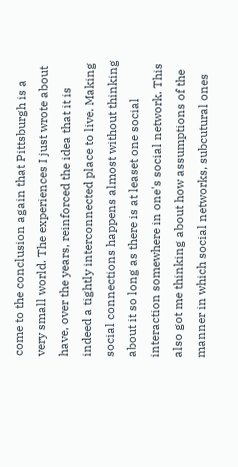come to the conclusion again that Pittsburgh is a very small world. The experiences I just wrote about have, over the years, reinforced the idea that it is indeed a tightly interconnected place to live. Making social connections happens almost without thinking about it so long as there is at leaset one social interaction somewhere in one's social network. This also got me thinking about how assumptions of the manner in which social networks, subcutural ones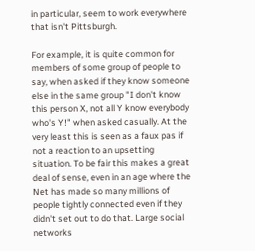in particular, seem to work everywhere that isn't Pittsburgh.

For example, it is quite common for members of some group of people to say, when asked if they know someone else in the same group "I don't know this person X, not all Y know everybody who's Y!" when asked casually. At the very least this is seen as a faux pas if not a reaction to an upsetting situation. To be fair this makes a great deal of sense, even in an age where the Net has made so many millions of people tightly connected even if they didn't set out to do that. Large social networks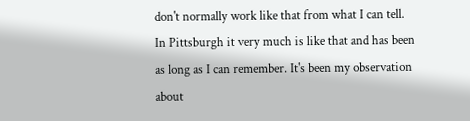don't normally work like that from what I can tell. In Pittsburgh it very much is like that and has been as long as I can remember. It's been my observation about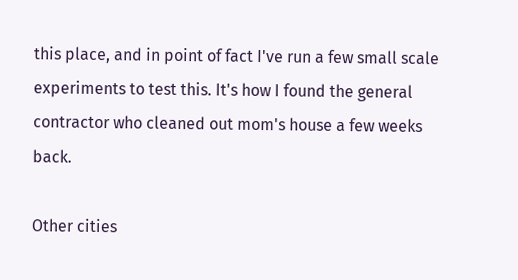this place, and in point of fact I've run a few small scale experiments to test this. It's how I found the general contractor who cleaned out mom's house a few weeks back.

Other cities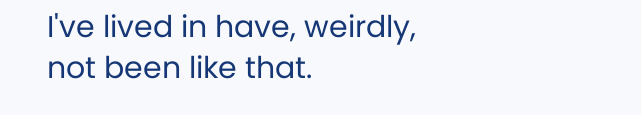I've lived in have, weirdly, not been like that.